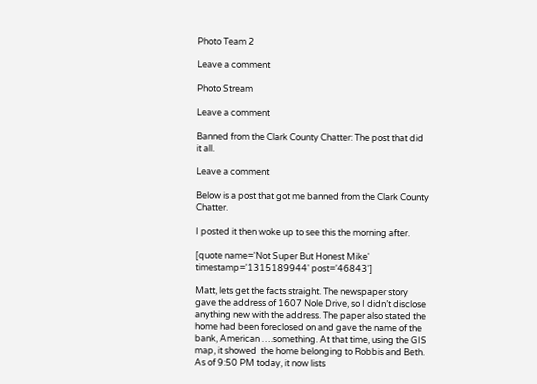Photo Team 2

Leave a comment

Photo Stream

Leave a comment

Banned from the Clark County Chatter: The post that did it all.

Leave a comment

Below is a post that got me banned from the Clark County Chatter.

I posted it then woke up to see this the morning after.

[quote name='Not Super But Honest Mike' timestamp='1315189944' post='46843']

Matt, lets get the facts straight. The newspaper story gave the address of 1607 Nole Drive, so I didn’t disclose anything new with the address. The paper also stated the home had been foreclosed on and gave the name of the bank, American ….something. At that time, using the GIS map, it showed  the home belonging to Robbis and Beth. As of 9:50 PM today, it now lists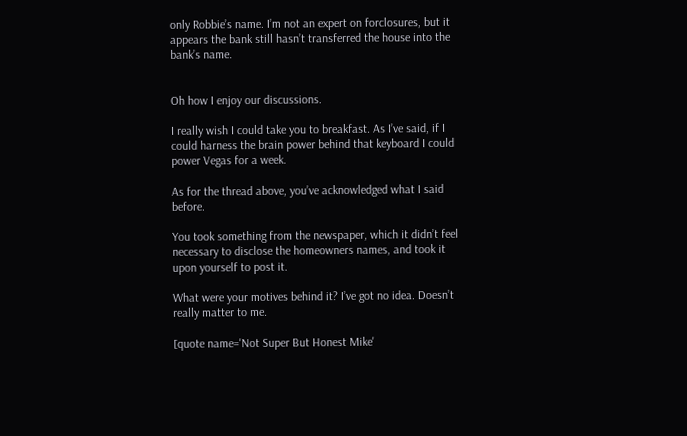only Robbie’s name. I’m not an expert on forclosures, but it appears the bank still hasn’t transferred the house into the bank’s name.


Oh how I enjoy our discussions.

I really wish I could take you to breakfast. As I’ve said, if I could harness the brain power behind that keyboard I could power Vegas for a week.

As for the thread above, you’ve acknowledged what I said before.

You took something from the newspaper, which it didn’t feel necessary to disclose the homeowners names, and took it upon yourself to post it.

What were your motives behind it? I’ve got no idea. Doesn’t really matter to me.

[quote name='Not Super But Honest Mike'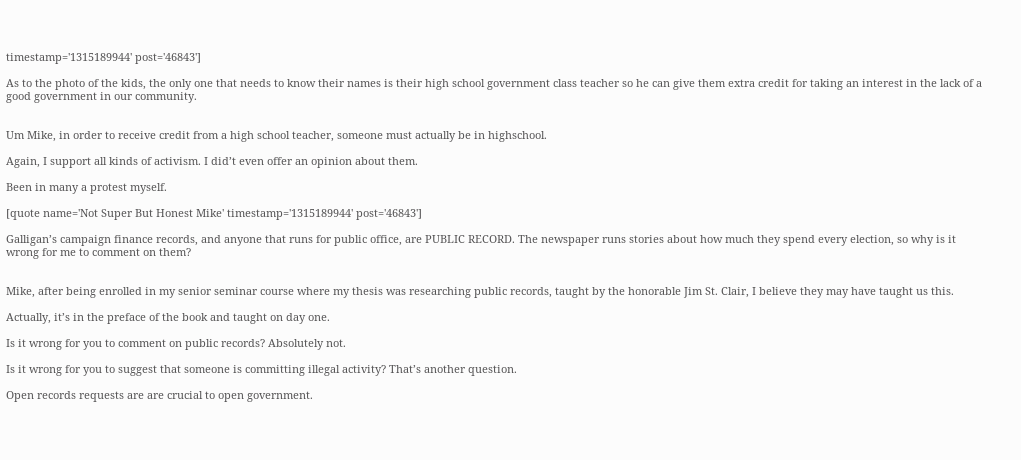timestamp='1315189944' post='46843']

As to the photo of the kids, the only one that needs to know their names is their high school government class teacher so he can give them extra credit for taking an interest in the lack of a good government in our community.


Um Mike, in order to receive credit from a high school teacher, someone must actually be in highschool.

Again, I support all kinds of activism. I did’t even offer an opinion about them.

Been in many a protest myself.

[quote name='Not Super But Honest Mike' timestamp='1315189944' post='46843']

Galligan’s campaign finance records, and anyone that runs for public office, are PUBLIC RECORD. The newspaper runs stories about how much they spend every election, so why is it wrong for me to comment on them?


Mike, after being enrolled in my senior seminar course where my thesis was researching public records, taught by the honorable Jim St. Clair, I believe they may have taught us this.

Actually, it’s in the preface of the book and taught on day one.

Is it wrong for you to comment on public records? Absolutely not.

Is it wrong for you to suggest that someone is committing illegal activity? That’s another question.

Open records requests are are crucial to open government.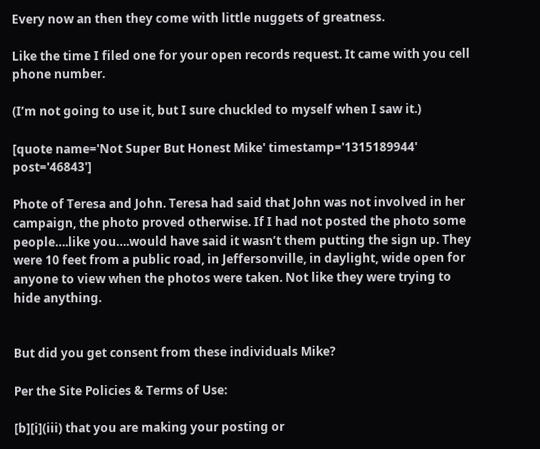Every now an then they come with little nuggets of greatness.

Like the time I filed one for your open records request. It came with you cell phone number.

(I’m not going to use it, but I sure chuckled to myself when I saw it.)

[quote name='Not Super But Honest Mike' timestamp='1315189944' post='46843']

Phote of Teresa and John. Teresa had said that John was not involved in her campaign, the photo proved otherwise. If I had not posted the photo some people….like you….would have said it wasn’t them putting the sign up. They were 10 feet from a public road, in Jeffersonville, in daylight, wide open for anyone to view when the photos were taken. Not like they were trying to hide anything.


But did you get consent from these individuals Mike?

Per the Site Policies & Terms of Use:

[b][i](iii) that you are making your posting or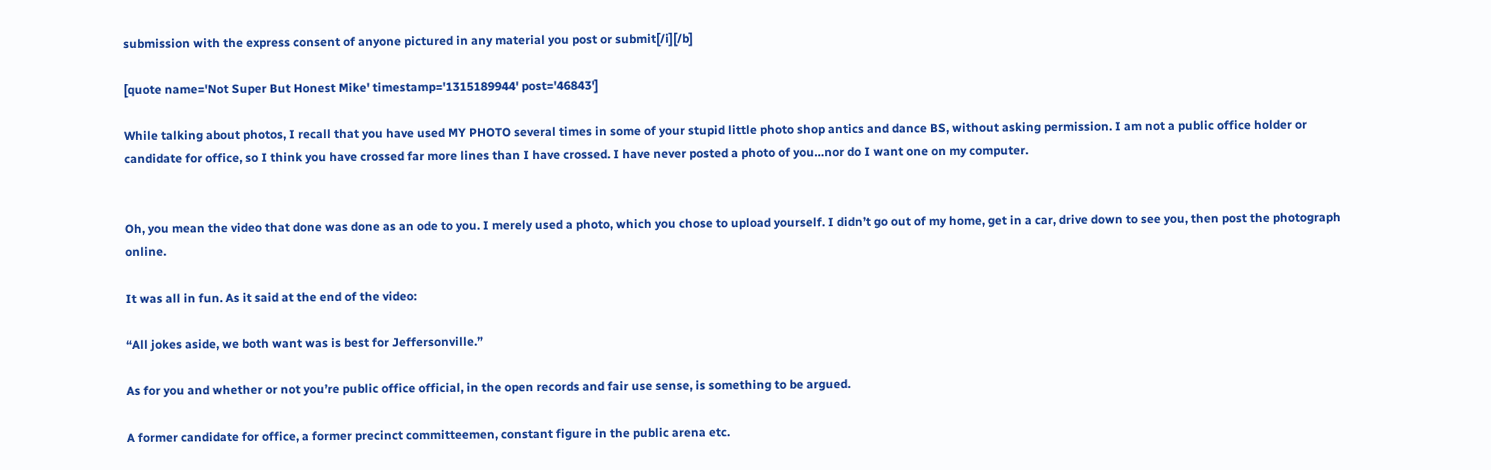submission with the express consent of anyone pictured in any material you post or submit[/i][/b]

[quote name='Not Super But Honest Mike' timestamp='1315189944' post='46843']

While talking about photos, I recall that you have used MY PHOTO several times in some of your stupid little photo shop antics and dance BS, without asking permission. I am not a public office holder or candidate for office, so I think you have crossed far more lines than I have crossed. I have never posted a photo of you…nor do I want one on my computer.


Oh, you mean the video that done was done as an ode to you. I merely used a photo, which you chose to upload yourself. I didn’t go out of my home, get in a car, drive down to see you, then post the photograph online.

It was all in fun. As it said at the end of the video:

“All jokes aside, we both want was is best for Jeffersonville.”

As for you and whether or not you’re public office official, in the open records and fair use sense, is something to be argued.

A former candidate for office, a former precinct committeemen, constant figure in the public arena etc.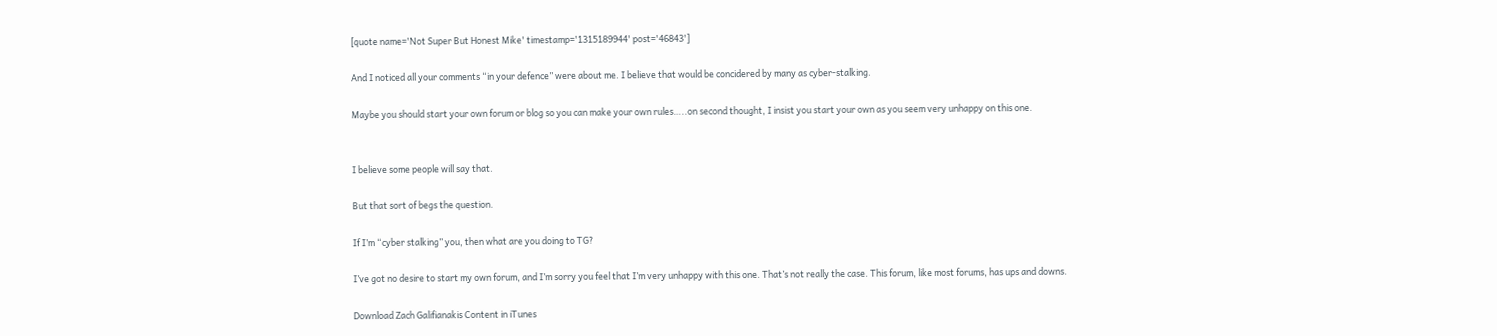[quote name='Not Super But Honest Mike' timestamp='1315189944' post='46843']

And I noticed all your comments “in your defence” were about me. I believe that would be concidered by many as cyber-stalking.

Maybe you should start your own forum or blog so you can make your own rules…..on second thought, I insist you start your own as you seem very unhappy on this one.


I believe some people will say that.

But that sort of begs the question.

If I’m “cyber stalking” you, then what are you doing to TG?

I’ve got no desire to start my own forum, and I’m sorry you feel that I’m very unhappy with this one. That’s not really the case. This forum, like most forums, has ups and downs.

Download Zach Galifianakis Content in iTunes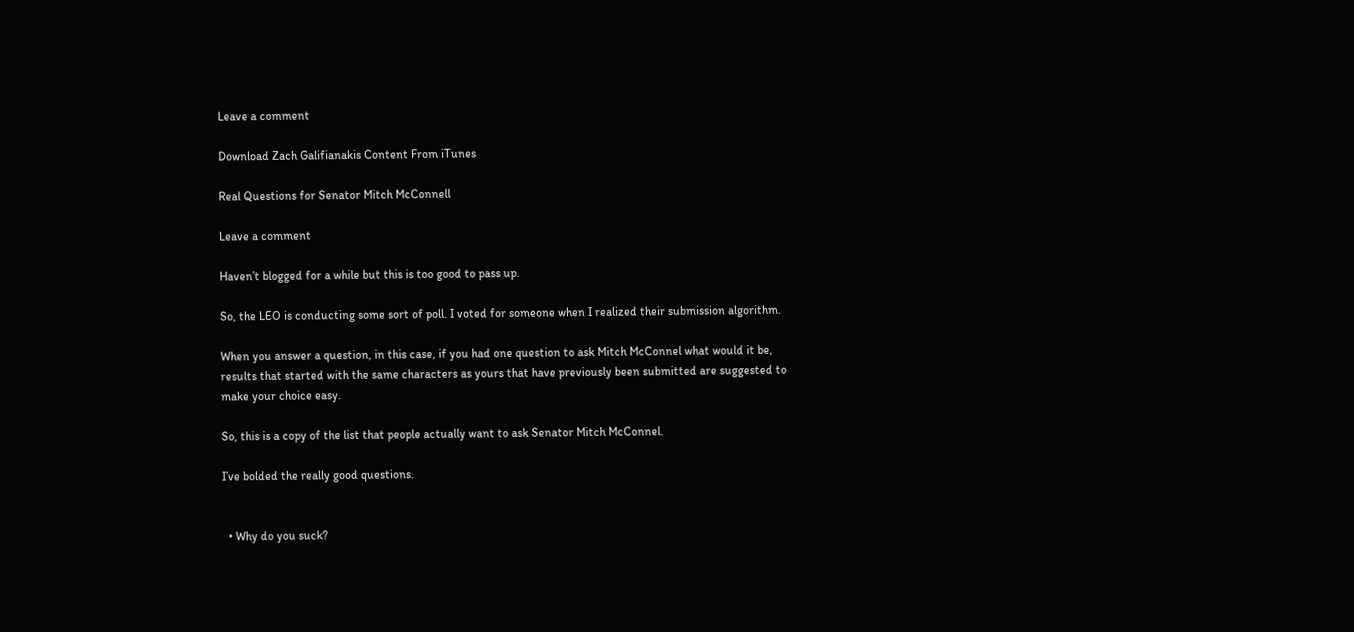Leave a comment

Download Zach Galifianakis Content From iTunes

Real Questions for Senator Mitch McConnell

Leave a comment

Haven’t blogged for a while but this is too good to pass up.

So, the LEO is conducting some sort of poll. I voted for someone when I realized their submission algorithm.

When you answer a question, in this case, if you had one question to ask Mitch McConnel what would it be, results that started with the same characters as yours that have previously been submitted are suggested to make your choice easy.

So, this is a copy of the list that people actually want to ask Senator Mitch McConnel.

I’ve bolded the really good questions.


  • Why do you suck?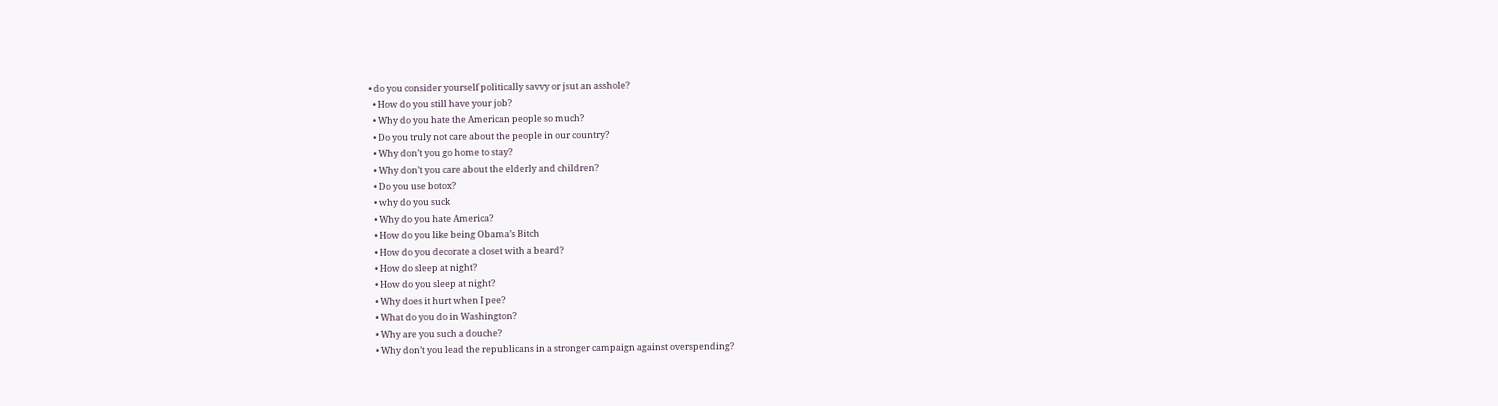• do you consider yourself politically savvy or jsut an asshole?
  • How do you still have your job?
  • Why do you hate the American people so much?
  • Do you truly not care about the people in our country?
  • Why don’t you go home to stay?
  • Why don’t you care about the elderly and children?
  • Do you use botox?
  • why do you suck
  • Why do you hate America?
  • How do you like being Obama’s Bitch
  • How do you decorate a closet with a beard?
  • How do sleep at night?
  • How do you sleep at night?
  • Why does it hurt when I pee?
  • What do you do in Washington?
  • Why are you such a douche?
  • Why don’t you lead the republicans in a stronger campaign against overspending?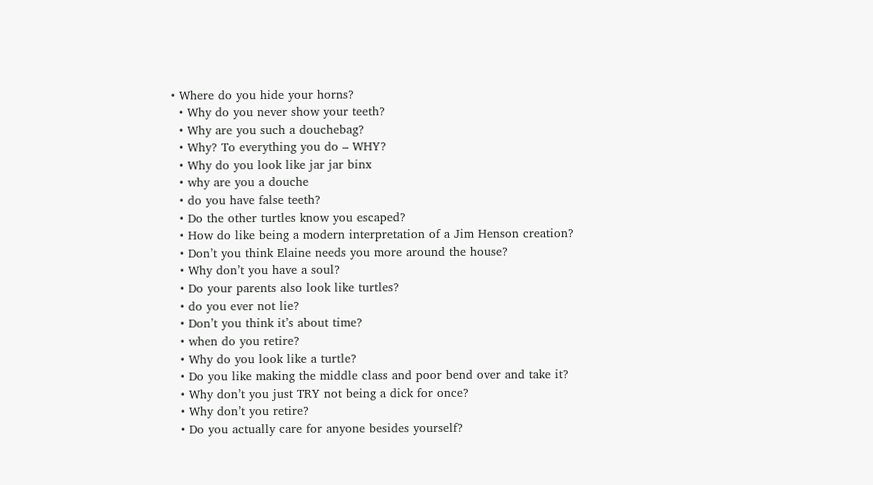• Where do you hide your horns?
  • Why do you never show your teeth?
  • Why are you such a douchebag?
  • Why? To everything you do – WHY?
  • Why do you look like jar jar binx
  • why are you a douche
  • do you have false teeth?
  • Do the other turtles know you escaped?
  • How do like being a modern interpretation of a Jim Henson creation?
  • Don’t you think Elaine needs you more around the house?
  • Why don’t you have a soul?
  • Do your parents also look like turtles?
  • do you ever not lie?
  • Don’t you think it’s about time?
  • when do you retire?
  • Why do you look like a turtle?
  • Do you like making the middle class and poor bend over and take it?
  • Why don’t you just TRY not being a dick for once?
  • Why don’t you retire?
  • Do you actually care for anyone besides yourself?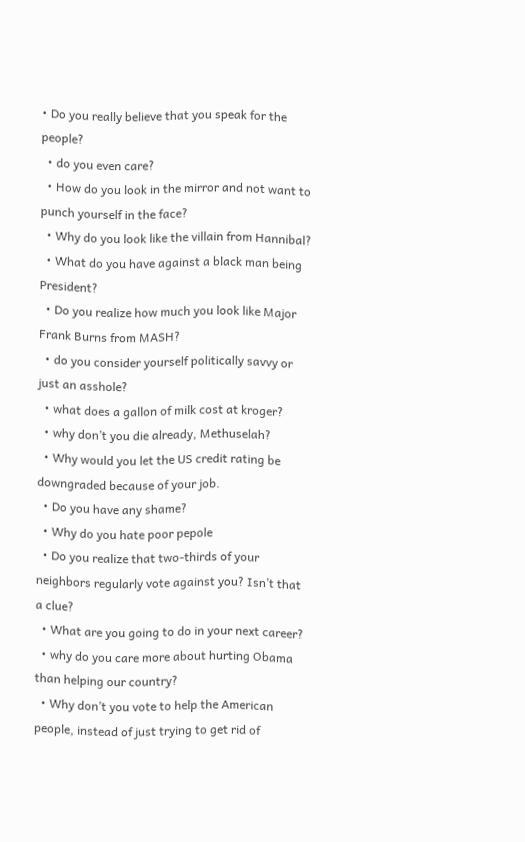• Do you really believe that you speak for the people?
  • do you even care?
  • How do you look in the mirror and not want to punch yourself in the face?
  • Why do you look like the villain from Hannibal?
  • What do you have against a black man being President?
  • Do you realize how much you look like Major Frank Burns from MASH?
  • do you consider yourself politically savvy or just an asshole?
  • what does a gallon of milk cost at kroger?
  • why don’t you die already, Methuselah?
  • Why would you let the US credit rating be downgraded because of your job.
  • Do you have any shame?
  • Why do you hate poor pepole
  • Do you realize that two-thirds of your neighbors regularly vote against you? Isn’t that a clue?
  • What are you going to do in your next career?
  • why do you care more about hurting Obama than helping our country?
  • Why don’t you vote to help the American people, instead of just trying to get rid of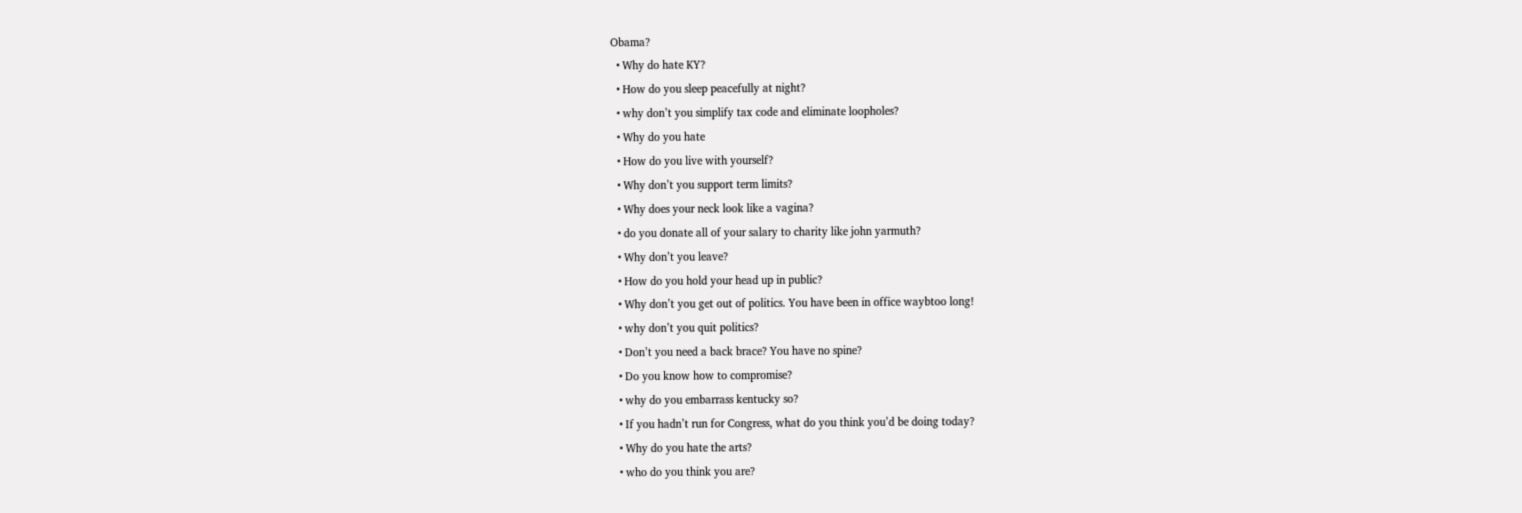Obama?
  • Why do hate KY?
  • How do you sleep peacefully at night?
  • why don’t you simplify tax code and eliminate loopholes?
  • Why do you hate
  • How do you live with yourself?
  • Why don’t you support term limits?
  • Why does your neck look like a vagina?
  • do you donate all of your salary to charity like john yarmuth?
  • Why don’t you leave?
  • How do you hold your head up in public?
  • Why don’t you get out of politics. You have been in office waybtoo long!
  • why don’t you quit politics?
  • Don’t you need a back brace? You have no spine?
  • Do you know how to compromise?
  • why do you embarrass kentucky so?
  • If you hadn’t run for Congress, what do you think you’d be doing today?
  • Why do you hate the arts?
  • who do you think you are?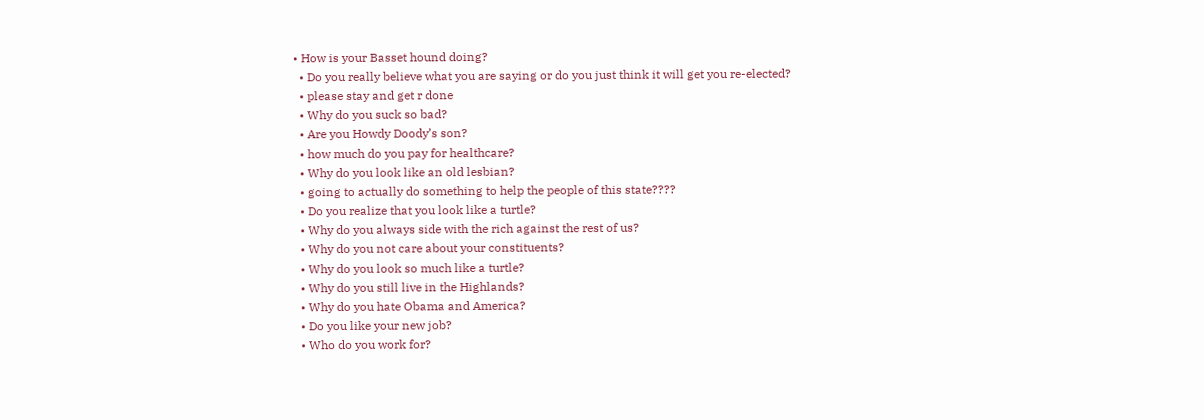• How is your Basset hound doing?
  • Do you really believe what you are saying or do you just think it will get you re-elected?
  • please stay and get r done
  • Why do you suck so bad?
  • Are you Howdy Doody’s son?
  • how much do you pay for healthcare?
  • Why do you look like an old lesbian?
  • going to actually do something to help the people of this state????
  • Do you realize that you look like a turtle?
  • Why do you always side with the rich against the rest of us?
  • Why do you not care about your constituents?
  • Why do you look so much like a turtle?
  • Why do you still live in the Highlands?
  • Why do you hate Obama and America?
  • Do you like your new job?
  • Who do you work for?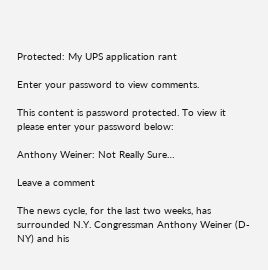Protected: My UPS application rant

Enter your password to view comments.

This content is password protected. To view it please enter your password below:

Anthony Weiner: Not Really Sure…

Leave a comment

The news cycle, for the last two weeks, has surrounded N.Y. Congressman Anthony Weiner (D-NY) and his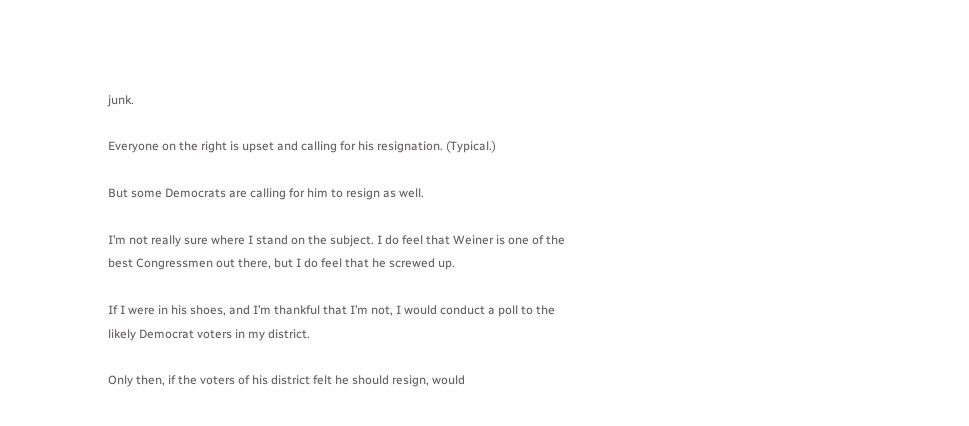junk.

Everyone on the right is upset and calling for his resignation. (Typical.)

But some Democrats are calling for him to resign as well.

I’m not really sure where I stand on the subject. I do feel that Weiner is one of the best Congressmen out there, but I do feel that he screwed up.

If I were in his shoes, and I’m thankful that I’m not, I would conduct a poll to the likely Democrat voters in my district.

Only then, if the voters of his district felt he should resign, would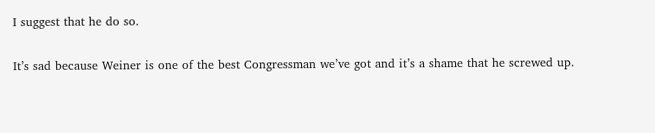I suggest that he do so.

It’s sad because Weiner is one of the best Congressman we’ve got and it’s a shame that he screwed up.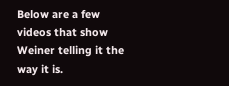Below are a few videos that show Weiner telling it the way it is.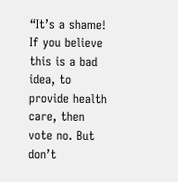“It’s a shame! If you believe this is a bad idea, to provide health care, then vote no. But don’t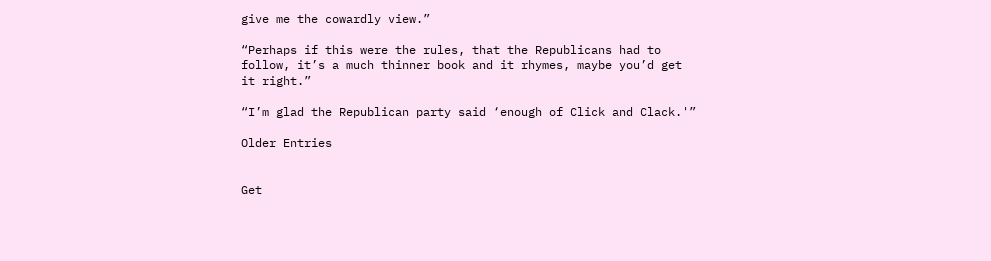give me the cowardly view.”

“Perhaps if this were the rules, that the Republicans had to follow, it’s a much thinner book and it rhymes, maybe you’d get it right.”

“I’m glad the Republican party said ‘enough of Click and Clack.'”

Older Entries


Get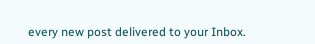every new post delivered to your Inbox.